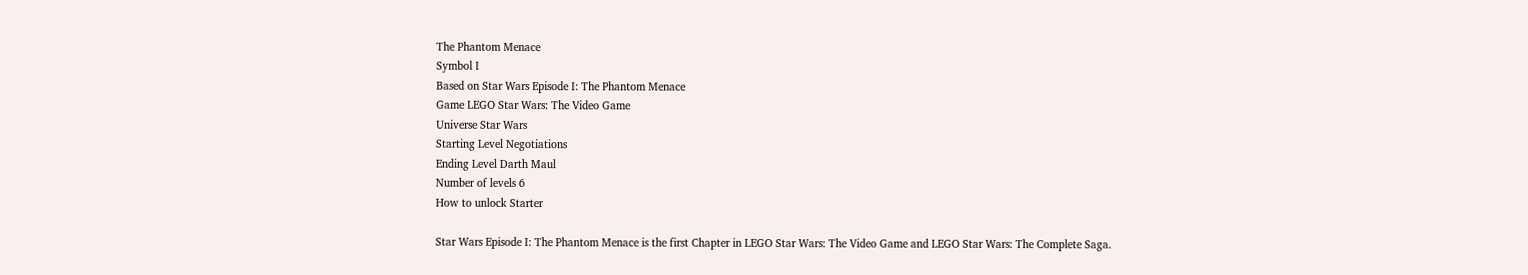The Phantom Menace
Symbol I
Based on Star Wars Episode I: The Phantom Menace
Game LEGO Star Wars: The Video Game
Universe Star Wars
Starting Level Negotiations
Ending Level Darth Maul
Number of levels 6
How to unlock Starter

Star Wars Episode I: The Phantom Menace is the first Chapter in LEGO Star Wars: The Video Game and LEGO Star Wars: The Complete Saga.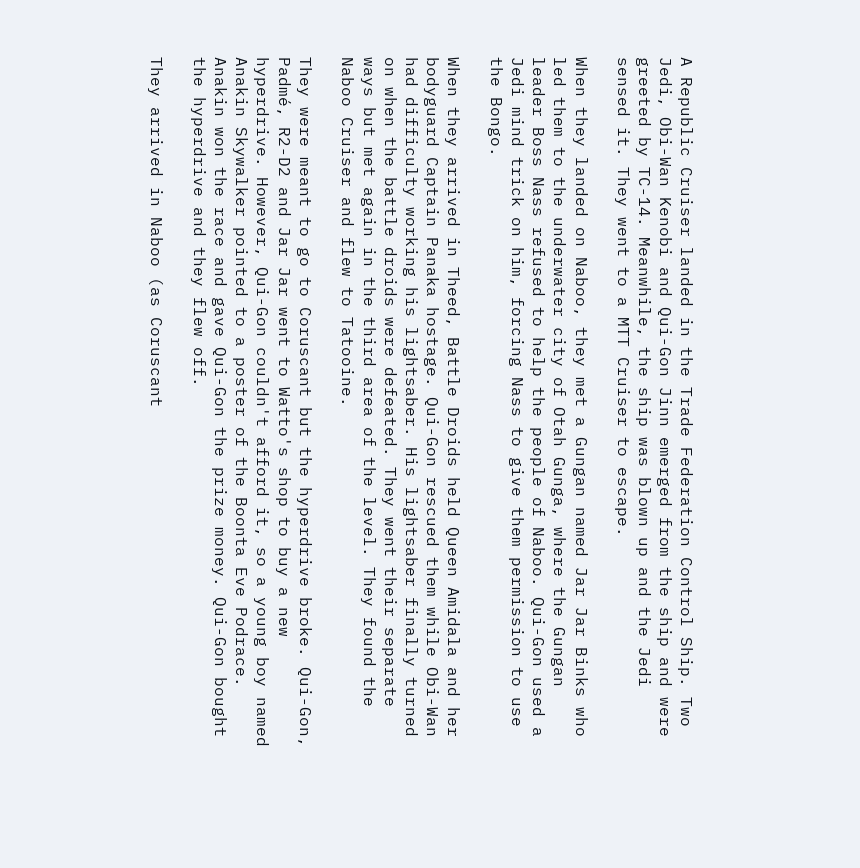A Republic Cruiser landed in the Trade Federation Control Ship. Two Jedi, Obi-Wan Kenobi and Qui-Gon Jinn emerged from the ship and were greeted by TC-14. Meanwhile, the ship was blown up and the Jedi sensed it. They went to a MTT Cruiser to escape.

When they landed on Naboo, they met a Gungan named Jar Jar Binks who led them to the underwater city of Otah Gunga, where the Gungan leader Boss Nass refused to help the people of Naboo. Qui-Gon used a Jedi mind trick on him, forcing Nass to give them permission to use the Bongo.

When they arrived in Theed, Battle Droids held Queen Amidala and her bodyguard Captain Panaka hostage. Qui-Gon rescued them while Obi-Wan had difficulty working his lightsaber. His lightsaber finally turned on when the battle droids were defeated. They went their separate ways but met again in the third area of the level. They found the Naboo Cruiser and flew to Tatooine.

They were meant to go to Coruscant but the hyperdrive broke. Qui-Gon, Padmé, R2-D2 and Jar Jar went to Watto's shop to buy a new hyperdrive. However, Qui-Gon couldn't afford it, so a young boy named Anakin Skywalker pointed to a poster of the Boonta Eve Podrace. Anakin won the race and gave Qui-Gon the prize money. Qui-Gon bought the hyperdrive and they flew off.

They arrived in Naboo (as Coruscant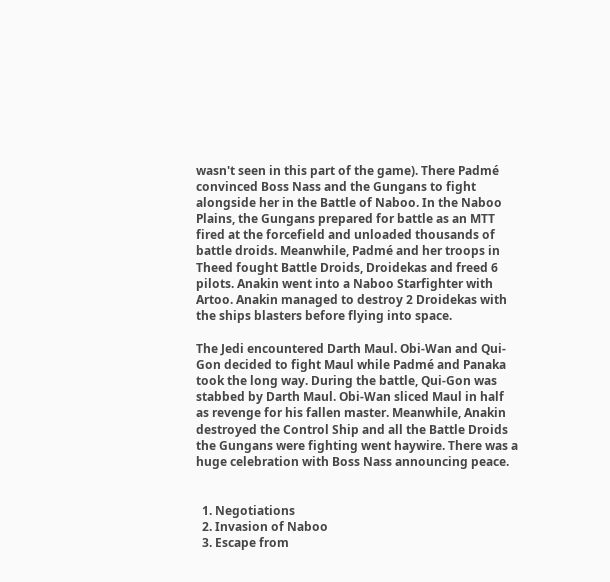wasn't seen in this part of the game). There Padmé convinced Boss Nass and the Gungans to fight alongside her in the Battle of Naboo. In the Naboo Plains, the Gungans prepared for battle as an MTT fired at the forcefield and unloaded thousands of battle droids. Meanwhile, Padmé and her troops in Theed fought Battle Droids, Droidekas and freed 6 pilots. Anakin went into a Naboo Starfighter with Artoo. Anakin managed to destroy 2 Droidekas with the ships blasters before flying into space.

The Jedi encountered Darth Maul. Obi-Wan and Qui-Gon decided to fight Maul while Padmé and Panaka took the long way. During the battle, Qui-Gon was stabbed by Darth Maul. Obi-Wan sliced Maul in half as revenge for his fallen master. Meanwhile, Anakin destroyed the Control Ship and all the Battle Droids the Gungans were fighting went haywire. There was a huge celebration with Boss Nass announcing peace.


  1. Negotiations
  2. Invasion of Naboo
  3. Escape from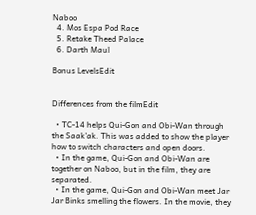Naboo
  4. Mos Espa Pod Race
  5. Retake Theed Palace
  6. Darth Maul

Bonus LevelsEdit


Differences from the filmEdit

  • TC-14 helps Qui-Gon and Obi-Wan through the Saak'ak. This was added to show the player how to switch characters and open doors.
  • In the game, Qui-Gon and Obi-Wan are together on Naboo, but in the film, they are separated.
  • In the game, Qui-Gon and Obi-Wan meet Jar Jar Binks smelling the flowers. In the movie, they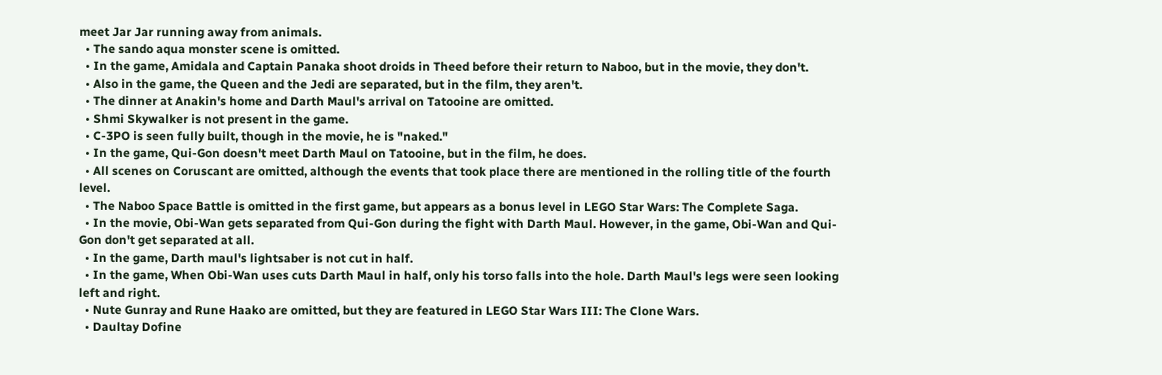meet Jar Jar running away from animals.
  • The sando aqua monster scene is omitted.
  • In the game, Amidala and Captain Panaka shoot droids in Theed before their return to Naboo, but in the movie, they don't.
  • Also in the game, the Queen and the Jedi are separated, but in the film, they aren't.
  • The dinner at Anakin's home and Darth Maul's arrival on Tatooine are omitted.
  • Shmi Skywalker is not present in the game.
  • C-3PO is seen fully built, though in the movie, he is "naked."
  • In the game, Qui-Gon doesn't meet Darth Maul on Tatooine, but in the film, he does.
  • All scenes on Coruscant are omitted, although the events that took place there are mentioned in the rolling title of the fourth level.
  • The Naboo Space Battle is omitted in the first game, but appears as a bonus level in LEGO Star Wars: The Complete Saga.
  • In the movie, Obi-Wan gets separated from Qui-Gon during the fight with Darth Maul. However, in the game, Obi-Wan and Qui-Gon don't get separated at all.
  • In the game, Darth maul's lightsaber is not cut in half.
  • In the game, When Obi-Wan uses cuts Darth Maul in half, only his torso falls into the hole. Darth Maul's legs were seen looking left and right.
  • Nute Gunray and Rune Haako are omitted, but they are featured in LEGO Star Wars III: The Clone Wars.
  • Daultay Dofine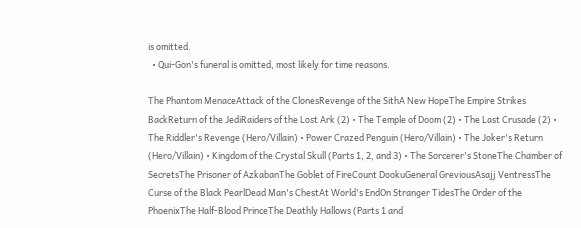is omitted.
  • Qui-Gon's funeral is omitted, most likely for time reasons.

The Phantom MenaceAttack of the ClonesRevenge of the SithA New HopeThe Empire Strikes BackReturn of the JediRaiders of the Lost Ark (2) • The Temple of Doom (2) • The Last Crusade (2) • The Riddler's Revenge (Hero/Villain) • Power Crazed Penguin (Hero/Villain) • The Joker's Return (Hero/Villain) • Kingdom of the Crystal Skull (Parts 1, 2, and 3) • The Sorcerer's StoneThe Chamber of SecretsThe Prisoner of AzkabanThe Goblet of FireCount DookuGeneral GreviousAsajj VentressThe Curse of the Black PearlDead Man's ChestAt World's EndOn Stranger TidesThe Order of the PhoenixThe Half-Blood PrinceThe Deathly Hallows (Parts 1 and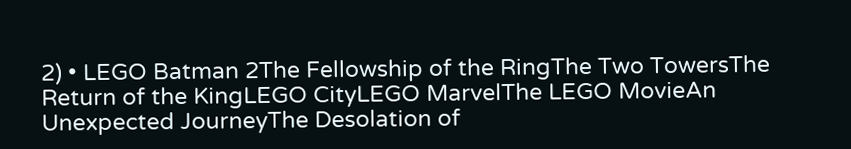2) • LEGO Batman 2The Fellowship of the RingThe Two TowersThe Return of the KingLEGO CityLEGO MarvelThe LEGO MovieAn Unexpected JourneyThe Desolation of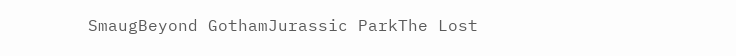SmaugBeyond GothamJurassic ParkThe Lost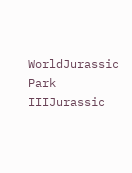WorldJurassic Park IIIJurassic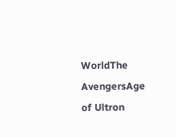WorldThe AvengersAge of Ultron